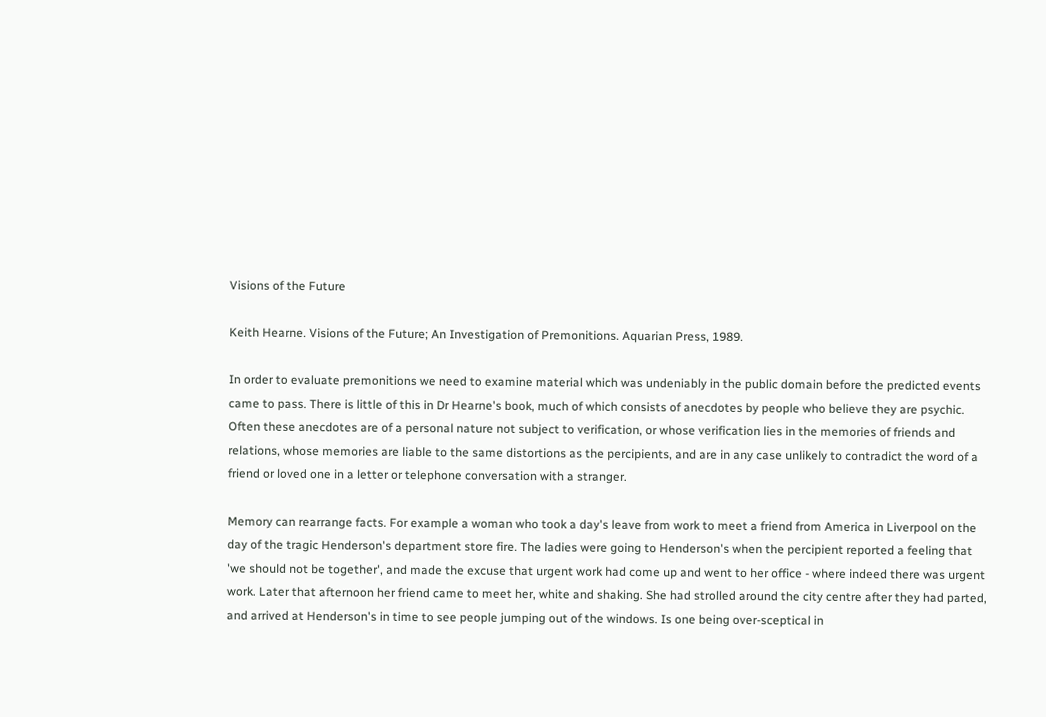Visions of the Future

Keith Hearne. Visions of the Future; An Investigation of Premonitions. Aquarian Press, 1989.

In order to evaluate premonitions we need to examine material which was undeniably in the public domain before the predicted events came to pass. There is little of this in Dr Hearne's book, much of which consists of anecdotes by people who believe they are psychic. Often these anecdotes are of a personal nature not subject to verification, or whose verification lies in the memories of friends and relations, whose memories are liable to the same distortions as the percipients, and are in any case unlikely to contradict the word of a friend or loved one in a letter or telephone conversation with a stranger.

Memory can rearrange facts. For example a woman who took a day's leave from work to meet a friend from America in Liverpool on the day of the tragic Henderson's department store fire. The ladies were going to Henderson's when the percipient reported a feeling that 'we should not be together', and made the excuse that urgent work had come up and went to her office - where indeed there was urgent work. Later that afternoon her friend came to meet her, white and shaking. She had strolled around the city centre after they had parted, and arrived at Henderson's in time to see people jumping out of the windows. Is one being over-sceptical in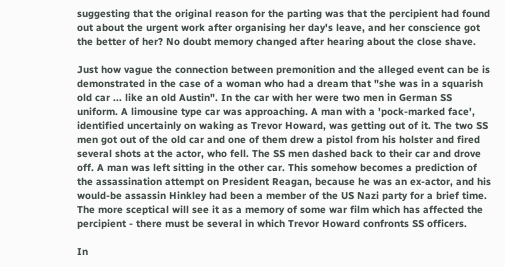suggesting that the original reason for the parting was that the percipient had found out about the urgent work after organising her day's leave, and her conscience got the better of her? No doubt memory changed after hearing about the close shave.

Just how vague the connection between premonition and the alleged event can be is demonstrated in the case of a woman who had a dream that "she was in a squarish old car ... like an old Austin". In the car with her were two men in German SS uniform. A limousine type car was approaching. A man with a 'pock-marked face', identified uncertainly on waking as Trevor Howard, was getting out of it. The two SS men got out of the old car and one of them drew a pistol from his holster and fired several shots at the actor, who fell. The SS men dashed back to their car and drove off. A man was left sitting in the other car. This somehow becomes a prediction of the assassination attempt on President Reagan, because he was an ex-actor, and his would-be assassin Hinkley had been a member of the US Nazi party for a brief time. The more sceptical will see it as a memory of some war film which has affected the percipient - there must be several in which Trevor Howard confronts SS officers.

In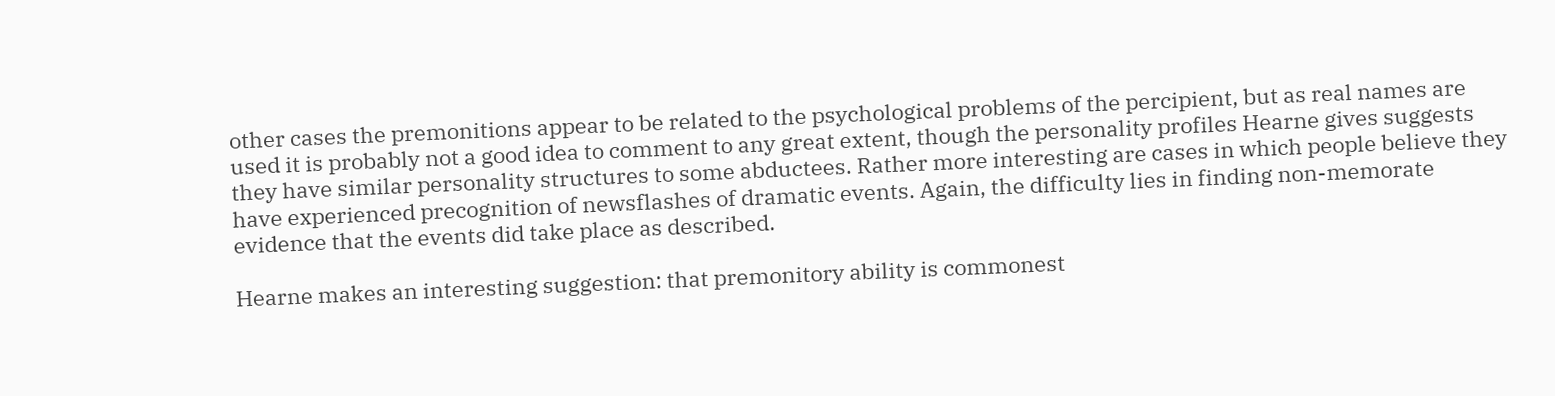other cases the premonitions appear to be related to the psychological problems of the percipient, but as real names are used it is probably not a good idea to comment to any great extent, though the personality profiles Hearne gives suggests they have similar personality structures to some abductees. Rather more interesting are cases in which people believe they have experienced precognition of newsflashes of dramatic events. Again, the difficulty lies in finding non-memorate evidence that the events did take place as described.

Hearne makes an interesting suggestion: that premonitory ability is commonest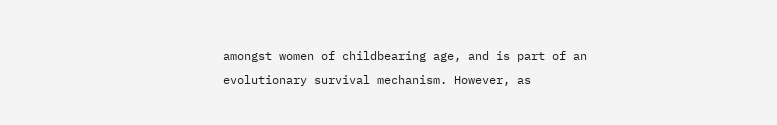amongst women of childbearing age, and is part of an evolutionary survival mechanism. However, as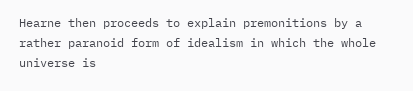Hearne then proceeds to explain premonitions by a rather paranoid form of idealism in which the whole universe is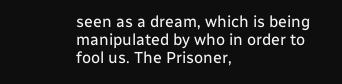seen as a dream, which is being manipulated by who in order to fool us. The Prisoner,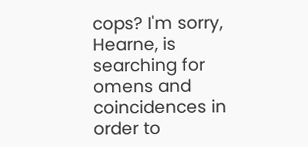cops? I'm sorry, Hearne, is searching for omens and coincidences in order to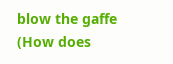blow the gaffe (How does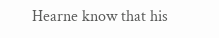Hearne know that his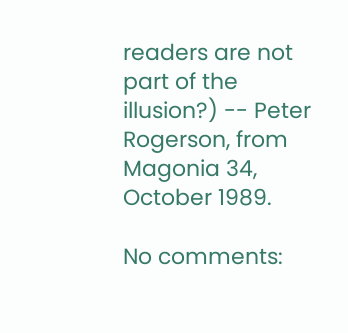readers are not part of the illusion?) -- Peter Rogerson, from Magonia 34, October 1989.

No comments: